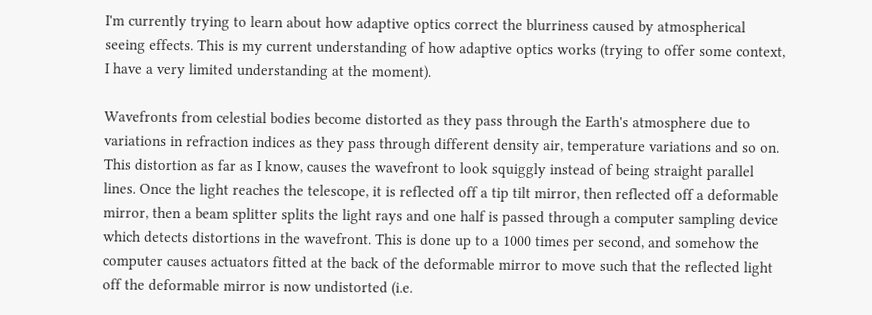I'm currently trying to learn about how adaptive optics correct the blurriness caused by atmospherical seeing effects. This is my current understanding of how adaptive optics works (trying to offer some context, I have a very limited understanding at the moment).

Wavefronts from celestial bodies become distorted as they pass through the Earth's atmosphere due to variations in refraction indices as they pass through different density air, temperature variations and so on. This distortion as far as I know, causes the wavefront to look squiggly instead of being straight parallel lines. Once the light reaches the telescope, it is reflected off a tip tilt mirror, then reflected off a deformable mirror, then a beam splitter splits the light rays and one half is passed through a computer sampling device which detects distortions in the wavefront. This is done up to a 1000 times per second, and somehow the computer causes actuators fitted at the back of the deformable mirror to move such that the reflected light off the deformable mirror is now undistorted (i.e.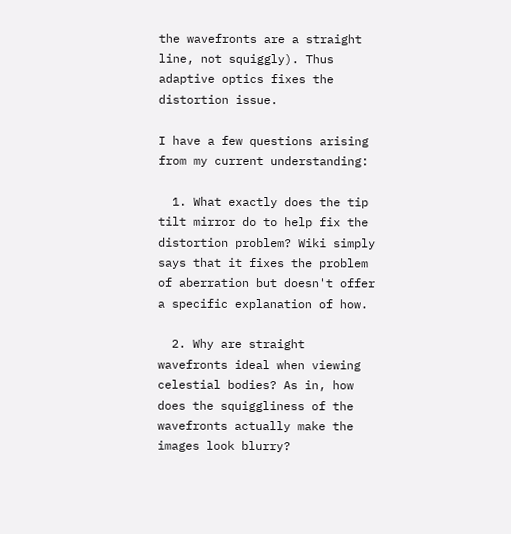the wavefronts are a straight line, not squiggly). Thus adaptive optics fixes the distortion issue.

I have a few questions arising from my current understanding:

  1. What exactly does the tip tilt mirror do to help fix the distortion problem? Wiki simply says that it fixes the problem of aberration but doesn't offer a specific explanation of how.

  2. Why are straight wavefronts ideal when viewing celestial bodies? As in, how does the squiggliness of the wavefronts actually make the images look blurry?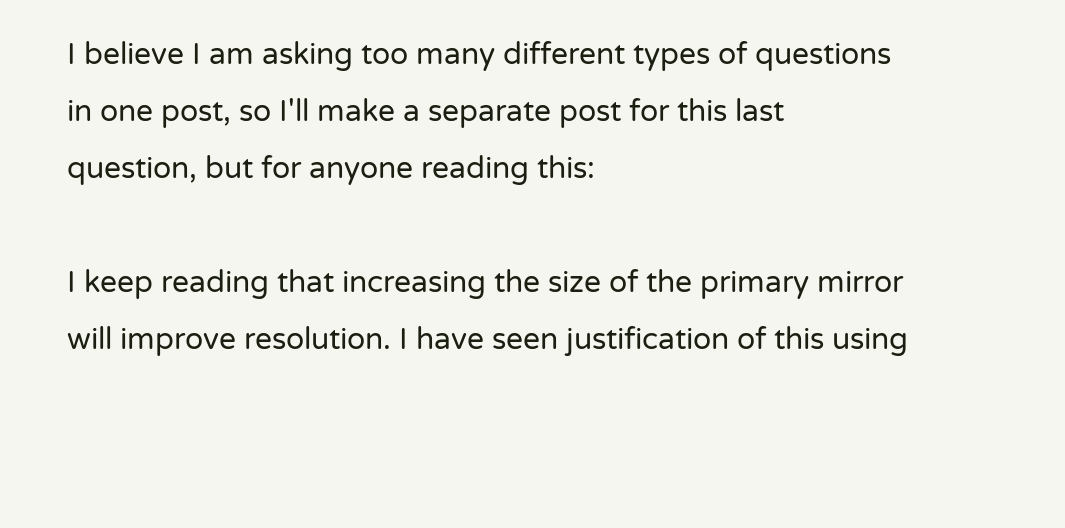I believe I am asking too many different types of questions in one post, so I'll make a separate post for this last question, but for anyone reading this:

I keep reading that increasing the size of the primary mirror will improve resolution. I have seen justification of this using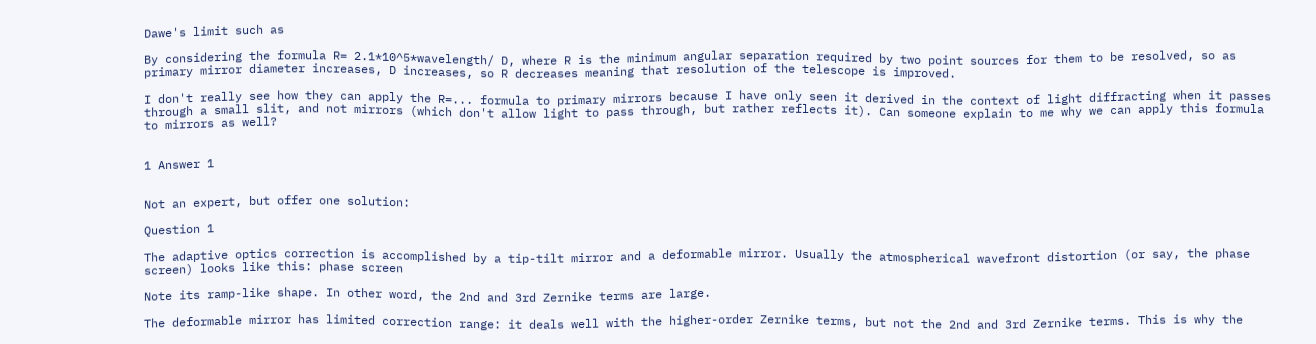Dawe's limit such as

By considering the formula R= 2.1*10^5*wavelength/ D, where R is the minimum angular separation required by two point sources for them to be resolved, so as primary mirror diameter increases, D increases, so R decreases meaning that resolution of the telescope is improved.

I don't really see how they can apply the R=... formula to primary mirrors because I have only seen it derived in the context of light diffracting when it passes through a small slit, and not mirrors (which don't allow light to pass through, but rather reflects it). Can someone explain to me why we can apply this formula to mirrors as well?


1 Answer 1


Not an expert, but offer one solution:

Question 1

The adaptive optics correction is accomplished by a tip-tilt mirror and a deformable mirror. Usually the atmospherical wavefront distortion (or say, the phase screen) looks like this: phase screen

Note its ramp-like shape. In other word, the 2nd and 3rd Zernike terms are large.

The deformable mirror has limited correction range: it deals well with the higher-order Zernike terms, but not the 2nd and 3rd Zernike terms. This is why the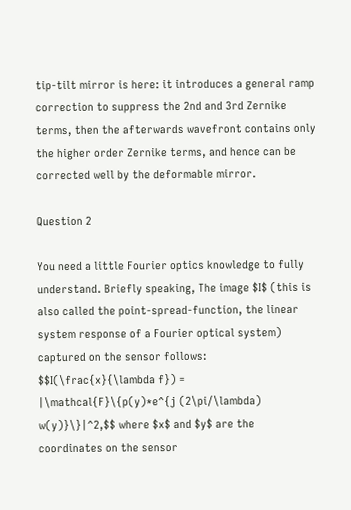tip-tilt mirror is here: it introduces a general ramp correction to suppress the 2nd and 3rd Zernike terms, then the afterwards wavefront contains only the higher order Zernike terms, and hence can be corrected well by the deformable mirror.

Question 2

You need a little Fourier optics knowledge to fully understand. Briefly speaking, The image $I$ (this is also called the point-spread-function, the linear system response of a Fourier optical system) captured on the sensor follows: $$I(\frac{x}{\lambda f}) = |\mathcal{F}\{p(y)*e^{j (2\pi/\lambda) w(y)}\}|^2,$$ where $x$ and $y$ are the coordinates on the sensor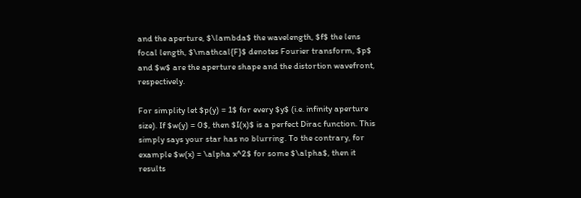and the aperture, $\lambda$ the wavelength, $f$ the lens focal length, $\mathcal{F}$ denotes Fourier transform, $p$ and $w$ are the aperture shape and the distortion wavefront, respectively.

For simplity let $p(y) = 1$ for every $y$ (i.e. infinity aperture size). If $w(y) = 0$, then $I(x)$ is a perfect Dirac function. This simply says your star has no blurring. To the contrary, for example $w(x) = \alpha x^2$ for some $\alpha$, then it results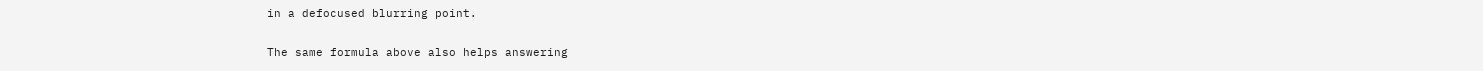in a defocused blurring point.

The same formula above also helps answering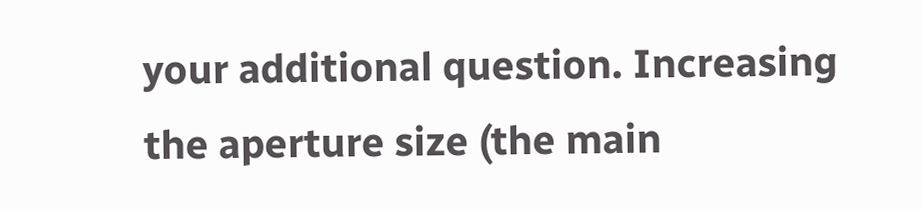your additional question. Increasing the aperture size (the main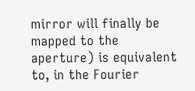mirror will finally be mapped to the aperture) is equivalent to, in the Fourier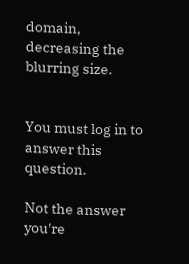domain, decreasing the blurring size.


You must log in to answer this question.

Not the answer you're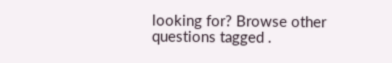looking for? Browse other questions tagged .